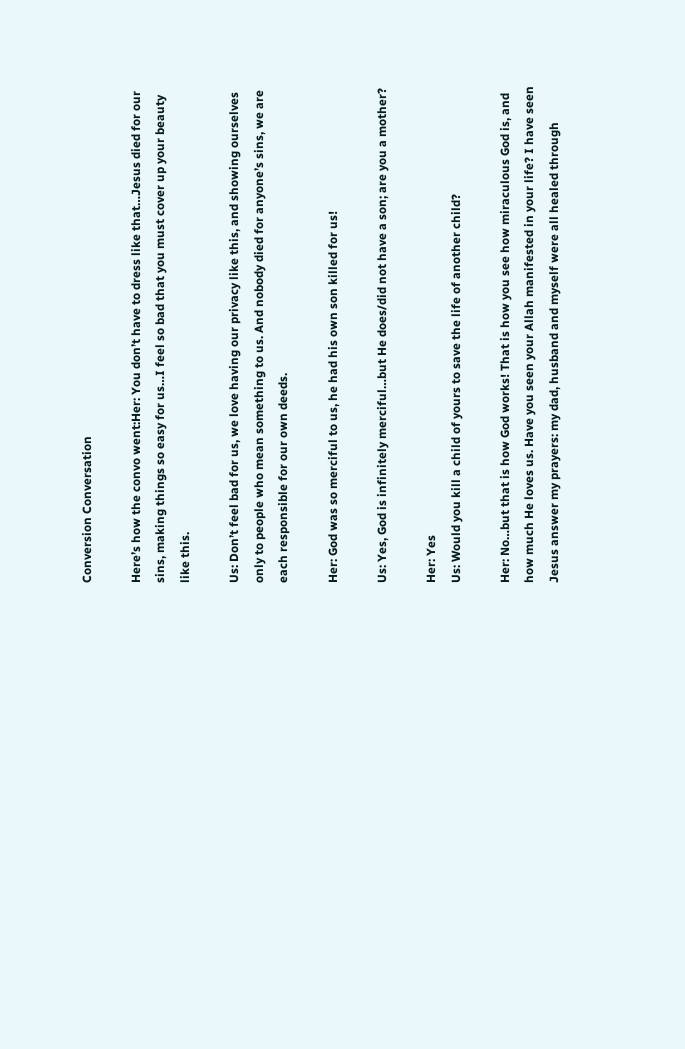Conversion Conversation

Here’s how the convo went:Her: You don’t have to dress like that…Jesus died for our sins, making things so easy for us…I feel so bad that you must cover up your beauty like this.

Us: Don’t feel bad for us, we love having our privacy like this, and showing ourselves only to people who mean something to us. And nobody died for anyone’s sins, we are each responsible for our own deeds.

Her: God was so merciful to us, he had his own son killed for us!

Us: Yes, God is infinitely merciful…but He does/did not have a son; are you a mother?

Her: Yes
Us: Would you kill a child of yours to save the life of another child?

Her: No…but that is how God works! That is how you see how miraculous God is, and how much He loves us. Have you seen your Allah manifested in your life? I have seen Jesus answer my prayers: my dad, husband and myself were all healed through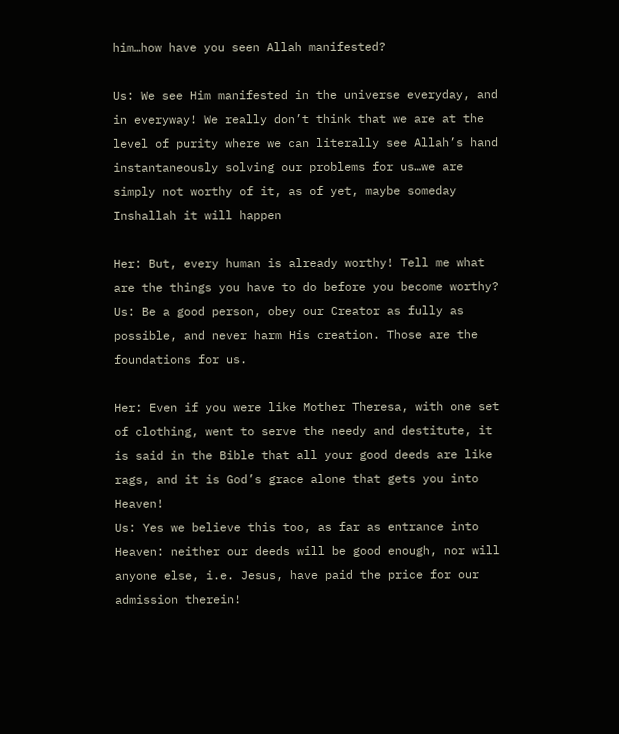him…how have you seen Allah manifested?

Us: We see Him manifested in the universe everyday, and in everyway! We really don’t think that we are at the level of purity where we can literally see Allah’s hand instantaneously solving our problems for us…we are simply not worthy of it, as of yet, maybe someday Inshallah it will happen

Her: But, every human is already worthy! Tell me what are the things you have to do before you become worthy?
Us: Be a good person, obey our Creator as fully as possible, and never harm His creation. Those are the foundations for us.

Her: Even if you were like Mother Theresa, with one set of clothing, went to serve the needy and destitute, it is said in the Bible that all your good deeds are like rags, and it is God’s grace alone that gets you into Heaven!
Us: Yes we believe this too, as far as entrance into Heaven: neither our deeds will be good enough, nor will anyone else, i.e. Jesus, have paid the price for our admission therein!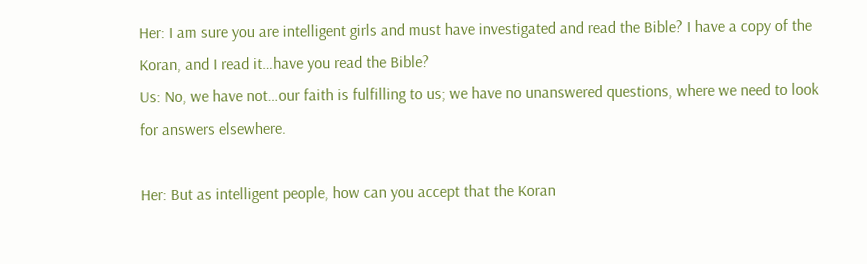Her: I am sure you are intelligent girls and must have investigated and read the Bible? I have a copy of the Koran, and I read it…have you read the Bible?
Us: No, we have not…our faith is fulfilling to us; we have no unanswered questions, where we need to look for answers elsewhere.

Her: But as intelligent people, how can you accept that the Koran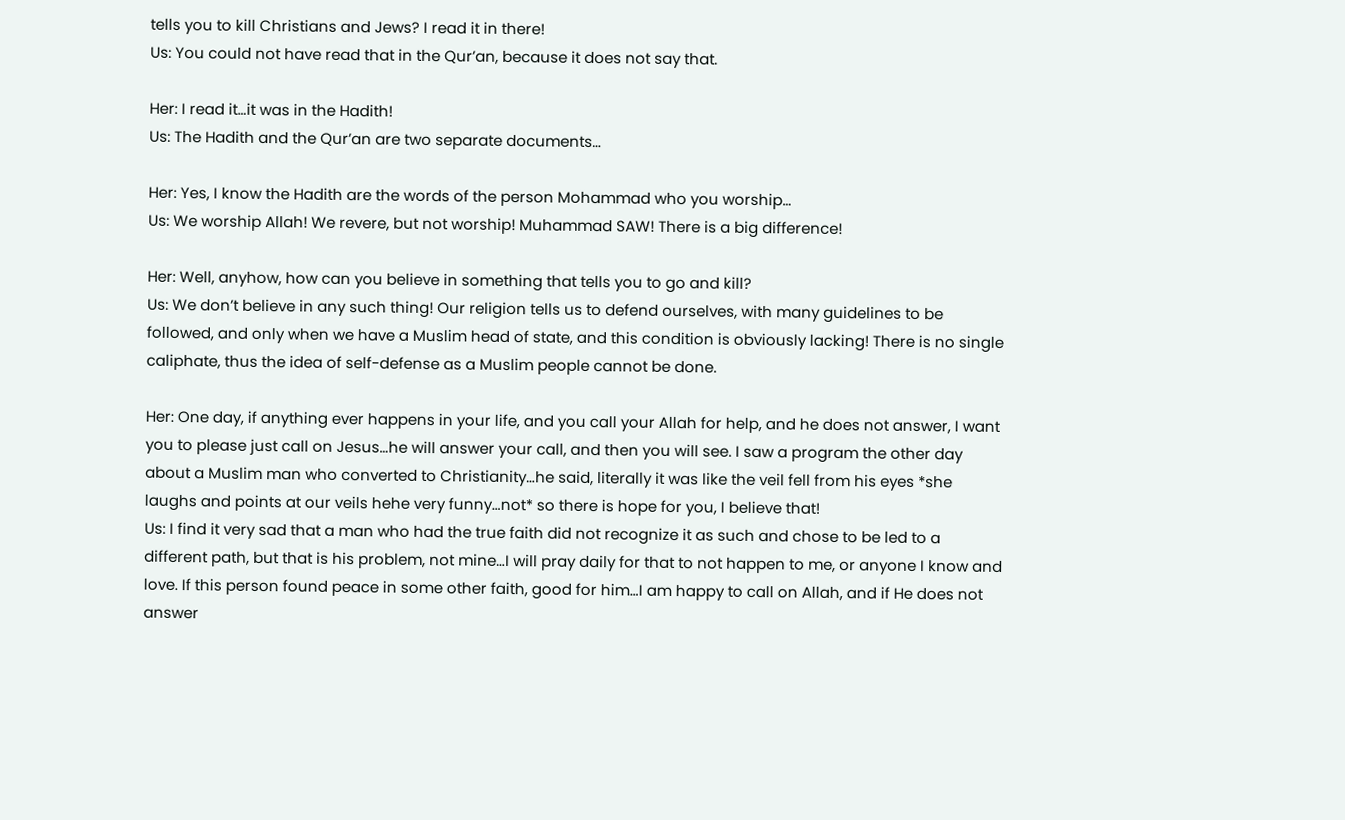tells you to kill Christians and Jews? I read it in there!
Us: You could not have read that in the Qur’an, because it does not say that.

Her: I read it…it was in the Hadith!
Us: The Hadith and the Qur’an are two separate documents…

Her: Yes, I know the Hadith are the words of the person Mohammad who you worship…
Us: We worship Allah! We revere, but not worship! Muhammad SAW! There is a big difference!

Her: Well, anyhow, how can you believe in something that tells you to go and kill?
Us: We don’t believe in any such thing! Our religion tells us to defend ourselves, with many guidelines to be followed, and only when we have a Muslim head of state, and this condition is obviously lacking! There is no single caliphate, thus the idea of self-defense as a Muslim people cannot be done.

Her: One day, if anything ever happens in your life, and you call your Allah for help, and he does not answer, I want you to please just call on Jesus…he will answer your call, and then you will see. I saw a program the other day about a Muslim man who converted to Christianity…he said, literally it was like the veil fell from his eyes *she laughs and points at our veils hehe very funny…not* so there is hope for you, I believe that!
Us: I find it very sad that a man who had the true faith did not recognize it as such and chose to be led to a different path, but that is his problem, not mine…I will pray daily for that to not happen to me, or anyone I know and love. If this person found peace in some other faith, good for him…I am happy to call on Allah, and if He does not answer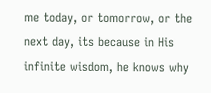me today, or tomorrow, or the next day, its because in His infinite wisdom, he knows why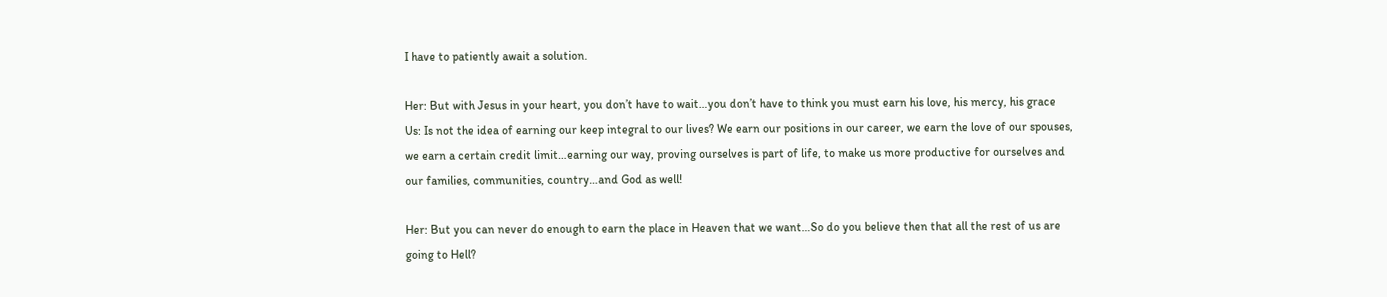I have to patiently await a solution.

Her: But with Jesus in your heart, you don’t have to wait…you don’t have to think you must earn his love, his mercy, his grace
Us: Is not the idea of earning our keep integral to our lives? We earn our positions in our career, we earn the love of our spouses, we earn a certain credit limit…earning our way, proving ourselves is part of life, to make us more productive for ourselves and our families, communities, country…and God as well!

Her: But you can never do enough to earn the place in Heaven that we want…So do you believe then that all the rest of us are going to Hell?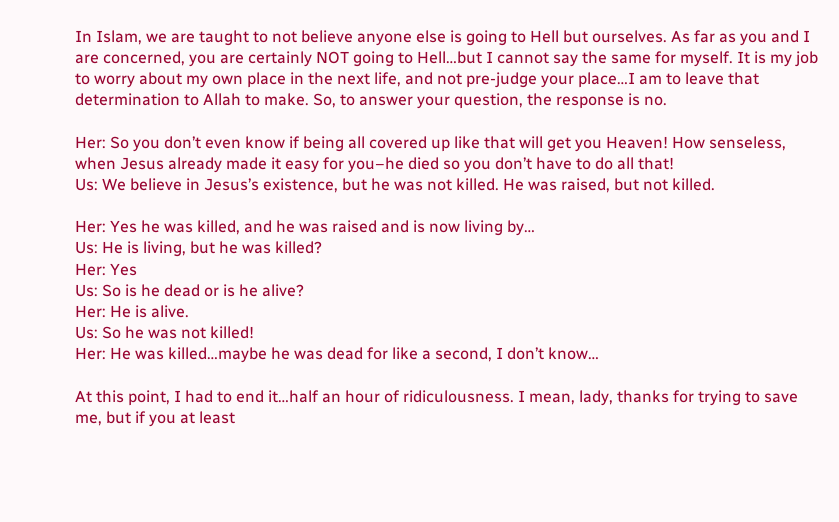In Islam, we are taught to not believe anyone else is going to Hell but ourselves. As far as you and I are concerned, you are certainly NOT going to Hell…but I cannot say the same for myself. It is my job to worry about my own place in the next life, and not pre-judge your place…I am to leave that determination to Allah to make. So, to answer your question, the response is no.

Her: So you don’t even know if being all covered up like that will get you Heaven! How senseless, when Jesus already made it easy for you–he died so you don’t have to do all that!
Us: We believe in Jesus’s existence, but he was not killed. He was raised, but not killed.

Her: Yes he was killed, and he was raised and is now living by…
Us: He is living, but he was killed?
Her: Yes
Us: So is he dead or is he alive?
Her: He is alive.
Us: So he was not killed!
Her: He was killed…maybe he was dead for like a second, I don’t know…

At this point, I had to end it…half an hour of ridiculousness. I mean, lady, thanks for trying to save me, but if you at least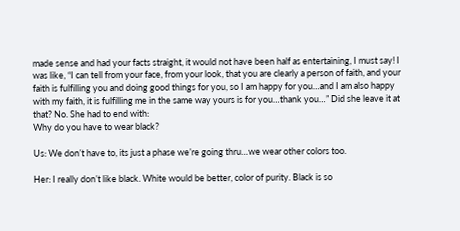made sense and had your facts straight, it would not have been half as entertaining, I must say! I was like, “I can tell from your face, from your look, that you are clearly a person of faith, and your faith is fulfilling you and doing good things for you, so I am happy for you…and I am also happy with my faith, it is fulfilling me in the same way yours is for you…thank you…” Did she leave it at that? No. She had to end with:
Why do you have to wear black?

Us: We don’t have to, its just a phase we’re going thru…we wear other colors too.

Her: I really don’t like black. White would be better, color of purity. Black is so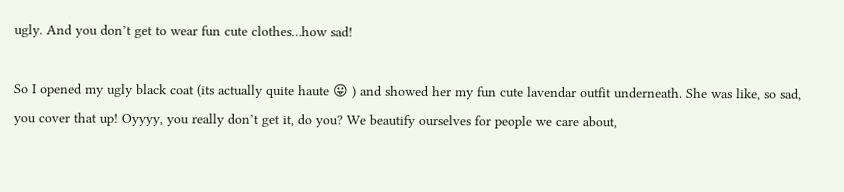ugly. And you don’t get to wear fun cute clothes…how sad!

So I opened my ugly black coat (its actually quite haute 😛 ) and showed her my fun cute lavendar outfit underneath. She was like, so sad, you cover that up! Oyyyy, you really don’t get it, do you? We beautify ourselves for people we care about,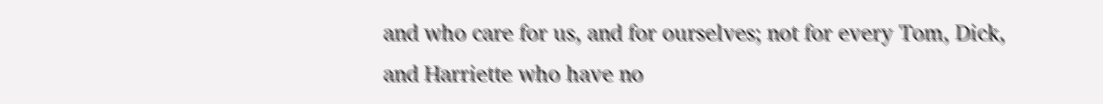and who care for us, and for ourselves; not for every Tom, Dick, and Harriette who have no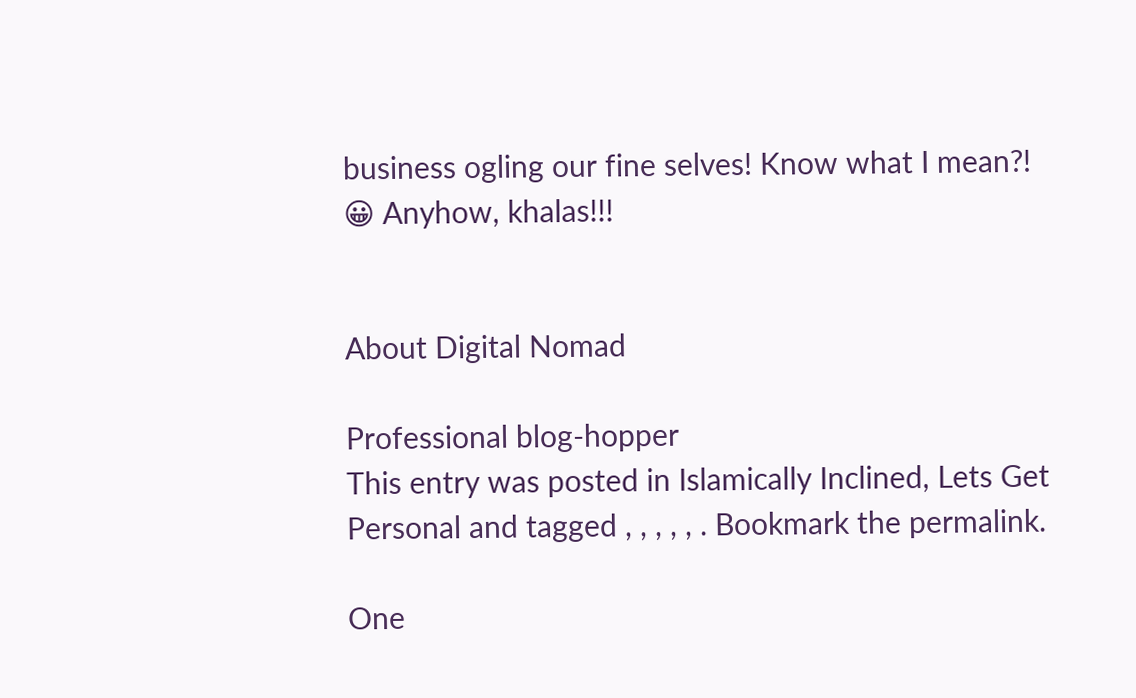business ogling our fine selves! Know what I mean?! 😀 Anyhow, khalas!!!


About Digital Nomad

Professional blog-hopper
This entry was posted in Islamically Inclined, Lets Get Personal and tagged , , , , , . Bookmark the permalink.

One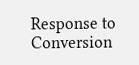Response to Conversion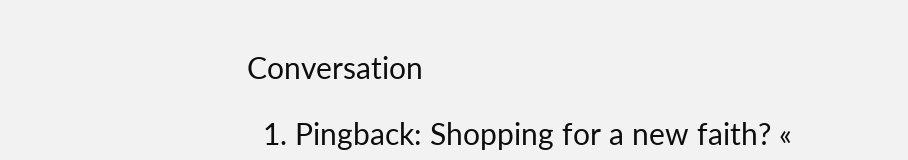Conversation

  1. Pingback: Shopping for a new faith? «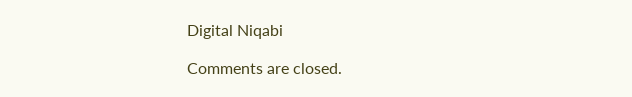Digital Niqabi

Comments are closed.